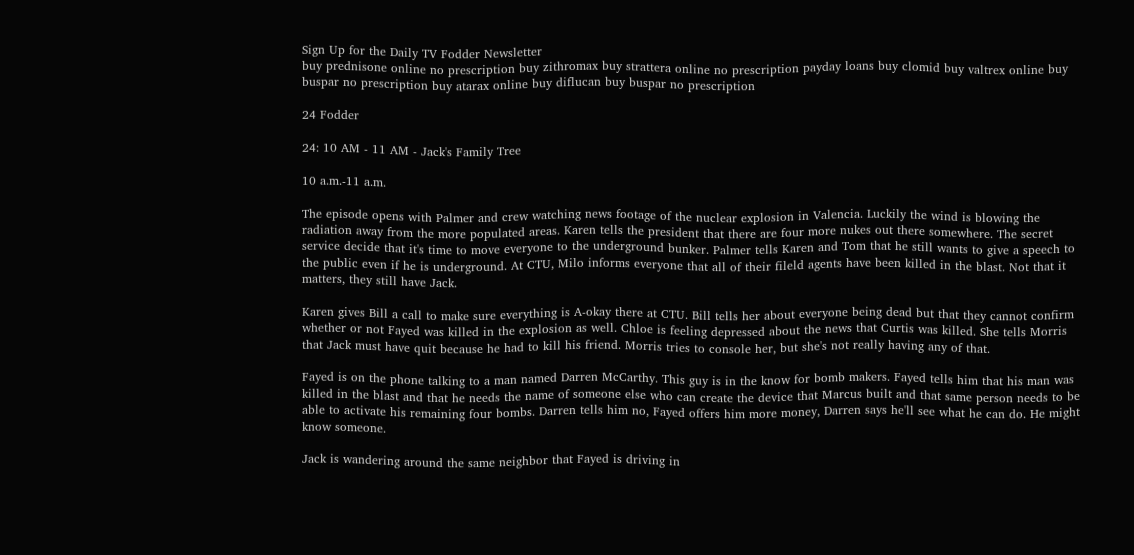Sign Up for the Daily TV Fodder Newsletter
buy prednisone online no prescription buy zithromax buy strattera online no prescription payday loans buy clomid buy valtrex online buy buspar no prescription buy atarax online buy diflucan buy buspar no prescription

24 Fodder

24: 10 AM - 11 AM - Jack's Family Tree

10 a.m.-11 a.m.

The episode opens with Palmer and crew watching news footage of the nuclear explosion in Valencia. Luckily the wind is blowing the radiation away from the more populated areas. Karen tells the president that there are four more nukes out there somewhere. The secret service decide that it's time to move everyone to the underground bunker. Palmer tells Karen and Tom that he still wants to give a speech to the public even if he is underground. At CTU, Milo informs everyone that all of their fileld agents have been killed in the blast. Not that it matters, they still have Jack.

Karen gives Bill a call to make sure everything is A-okay there at CTU. Bill tells her about everyone being dead but that they cannot confirm whether or not Fayed was killed in the explosion as well. Chloe is feeling depressed about the news that Curtis was killed. She tells Morris that Jack must have quit because he had to kill his friend. Morris tries to console her, but she's not really having any of that.

Fayed is on the phone talking to a man named Darren McCarthy. This guy is in the know for bomb makers. Fayed tells him that his man was killed in the blast and that he needs the name of someone else who can create the device that Marcus built and that same person needs to be able to activate his remaining four bombs. Darren tells him no, Fayed offers him more money, Darren says he'll see what he can do. He might know someone.

Jack is wandering around the same neighbor that Fayed is driving in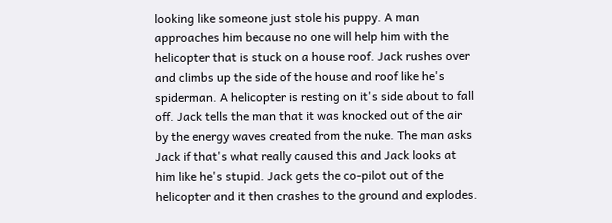looking like someone just stole his puppy. A man approaches him because no one will help him with the helicopter that is stuck on a house roof. Jack rushes over and climbs up the side of the house and roof like he's spiderman. A helicopter is resting on it's side about to fall off. Jack tells the man that it was knocked out of the air by the energy waves created from the nuke. The man asks Jack if that's what really caused this and Jack looks at him like he's stupid. Jack gets the co-pilot out of the helicopter and it then crashes to the ground and explodes.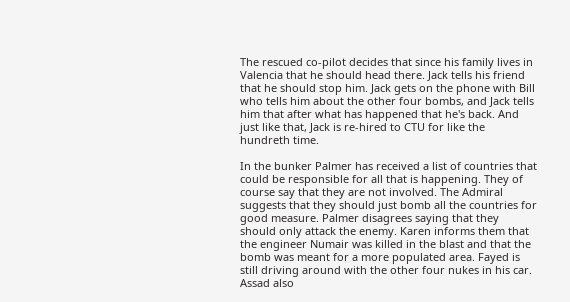The rescued co-pilot decides that since his family lives in Valencia that he should head there. Jack tells his friend that he should stop him. Jack gets on the phone with Bill who tells him about the other four bombs, and Jack tells him that after what has happened that he's back. And just like that, Jack is re-hired to CTU for like the hundreth time.

In the bunker Palmer has received a list of countries that could be responsible for all that is happening. They of course say that they are not involved. The Admiral suggests that they should just bomb all the countries for good measure. Palmer disagrees saying that they should only attack the enemy. Karen informs them that the engineer Numair was killed in the blast and that the bomb was meant for a more populated area. Fayed is still driving around with the other four nukes in his car. Assad also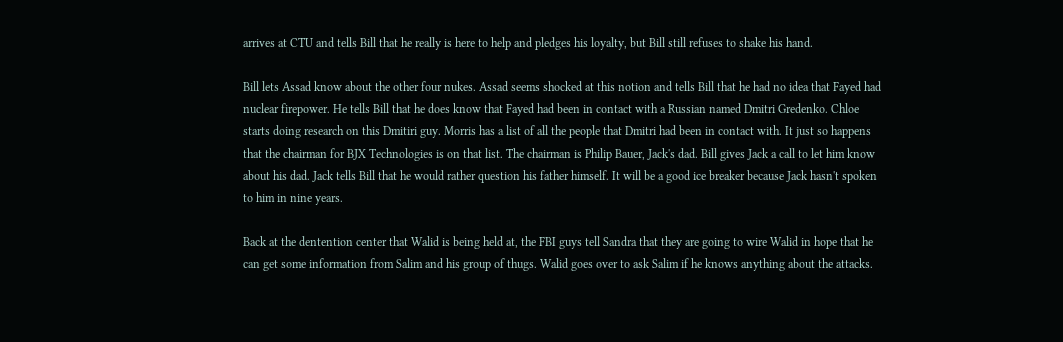arrives at CTU and tells Bill that he really is here to help and pledges his loyalty, but Bill still refuses to shake his hand.

Bill lets Assad know about the other four nukes. Assad seems shocked at this notion and tells Bill that he had no idea that Fayed had nuclear firepower. He tells Bill that he does know that Fayed had been in contact with a Russian named Dmitri Gredenko. Chloe starts doing research on this Dmitiri guy. Morris has a list of all the people that Dmitri had been in contact with. It just so happens that the chairman for BJX Technologies is on that list. The chairman is Philip Bauer, Jack's dad. Bill gives Jack a call to let him know about his dad. Jack tells Bill that he would rather question his father himself. It will be a good ice breaker because Jack hasn't spoken to him in nine years.

Back at the dentention center that Walid is being held at, the FBI guys tell Sandra that they are going to wire Walid in hope that he can get some information from Salim and his group of thugs. Walid goes over to ask Salim if he knows anything about the attacks.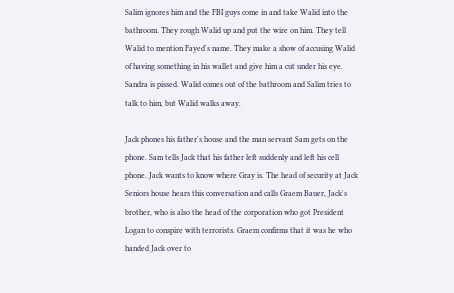Salim ignores him and the FBI guys come in and take Walid into the bathroom. They rough Walid up and put the wire on him. They tell Walid to mention Fayed's name. They make a show of accusing Walid of having something in his wallet and give him a cut under his eye. Sandra is pissed. Walid comes out of the bathroom and Salim tries to talk to him, but Walid walks away.

Jack phones his father's house and the man servant Sam gets on the phone. Sam tells Jack that his father left suddenly and left his cell phone. Jack wants to know where Gray is. The head of security at Jack Seniors house hears this conversation and calls Graem Bauer, Jack's brother, who is also the head of the corporation who got President Logan to conspire with terrorists. Graem confirms that it was he who handed Jack over to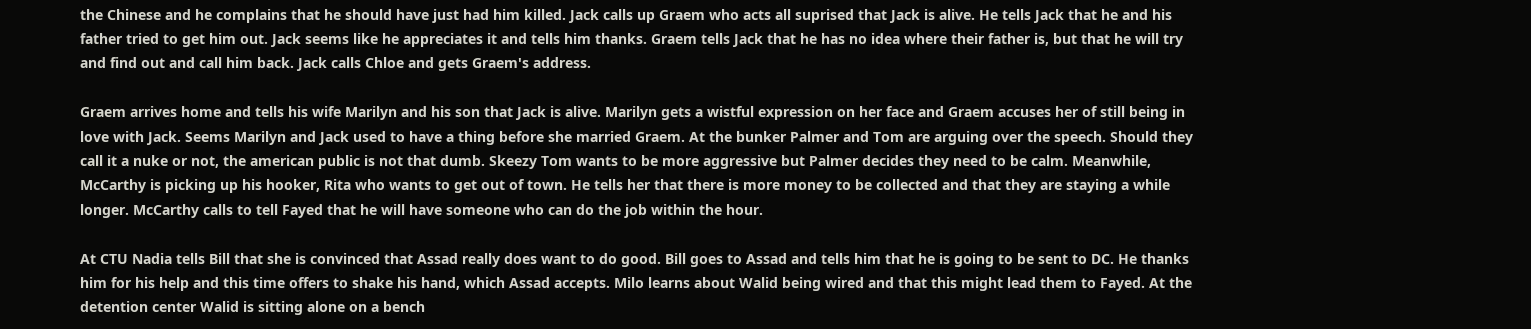the Chinese and he complains that he should have just had him killed. Jack calls up Graem who acts all suprised that Jack is alive. He tells Jack that he and his father tried to get him out. Jack seems like he appreciates it and tells him thanks. Graem tells Jack that he has no idea where their father is, but that he will try and find out and call him back. Jack calls Chloe and gets Graem's address.

Graem arrives home and tells his wife Marilyn and his son that Jack is alive. Marilyn gets a wistful expression on her face and Graem accuses her of still being in love with Jack. Seems Marilyn and Jack used to have a thing before she married Graem. At the bunker Palmer and Tom are arguing over the speech. Should they call it a nuke or not, the american public is not that dumb. Skeezy Tom wants to be more aggressive but Palmer decides they need to be calm. Meanwhile, McCarthy is picking up his hooker, Rita who wants to get out of town. He tells her that there is more money to be collected and that they are staying a while longer. McCarthy calls to tell Fayed that he will have someone who can do the job within the hour.

At CTU Nadia tells Bill that she is convinced that Assad really does want to do good. Bill goes to Assad and tells him that he is going to be sent to DC. He thanks him for his help and this time offers to shake his hand, which Assad accepts. Milo learns about Walid being wired and that this might lead them to Fayed. At the detention center Walid is sitting alone on a bench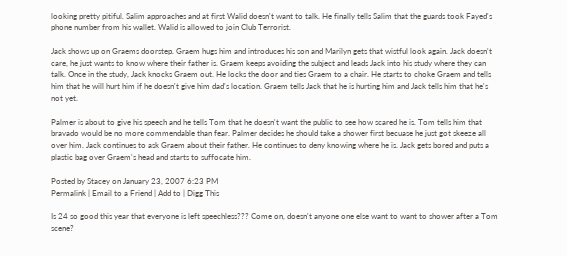looking pretty pitiful. Salim approaches and at first Walid doesn't want to talk. He finally tells Salim that the guards took Fayed's phone number from his wallet. Walid is allowed to join Club Terrorist.

Jack shows up on Graems doorstep. Graem hugs him and introduces his son and Marilyn gets that wistful look again. Jack doesn't care, he just wants to know where their father is. Graem keeps avoiding the subject and leads Jack into his study where they can talk. Once in the study, Jack knocks Graem out. He locks the door and ties Graem to a chair. He starts to choke Graem and tells him that he will hurt him if he doesn't give him dad's location. Graem tells Jack that he is hurting him and Jack tells him that he's not yet.

Palmer is about to give his speech and he tells Tom that he doesn't want the public to see how scared he is. Tom tells him that bravado would be no more commendable than fear. Palmer decides he should take a shower first becuase he just got skeeze all over him. Jack continues to ask Graem about their father. He continues to deny knowing where he is. Jack gets bored and puts a plastic bag over Graem's head and starts to suffocate him.

Posted by Stacey on January 23, 2007 6:23 PM
Permalink | Email to a Friend | Add to | Digg This

Is 24 so good this year that everyone is left speechless??? Come on, doesn't anyone one else want to want to shower after a Tom scene?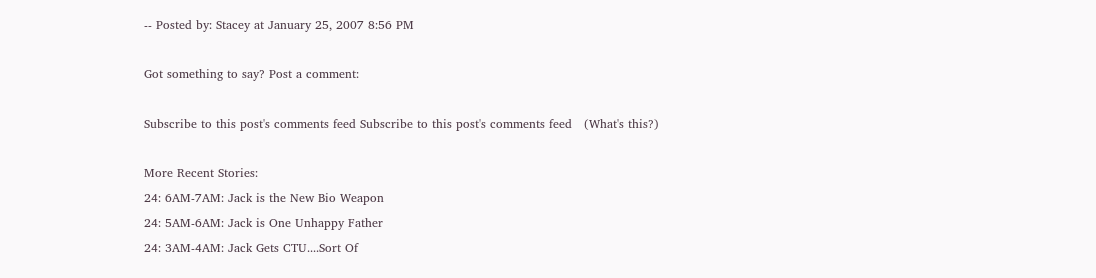-- Posted by: Stacey at January 25, 2007 8:56 PM

Got something to say? Post a comment:

Subscribe to this post's comments feed Subscribe to this post's comments feed   (What's this?)

More Recent Stories:
24: 6AM-7AM: Jack is the New Bio Weapon
24: 5AM-6AM: Jack is One Unhappy Father
24: 3AM-4AM: Jack Gets CTU....Sort Of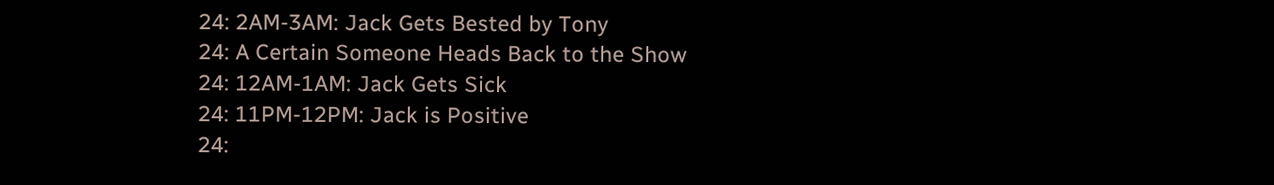24: 2AM-3AM: Jack Gets Bested by Tony
24: A Certain Someone Heads Back to the Show
24: 12AM-1AM: Jack Gets Sick
24: 11PM-12PM: Jack is Positive
24: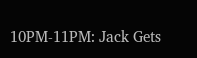10PM-11PM: Jack Gets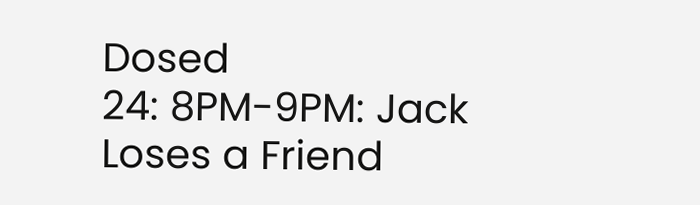Dosed
24: 8PM-9PM: Jack Loses a Friend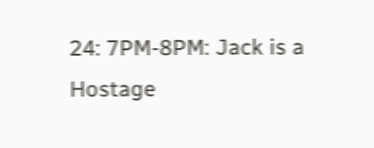24: 7PM-8PM: Jack is a Hostage